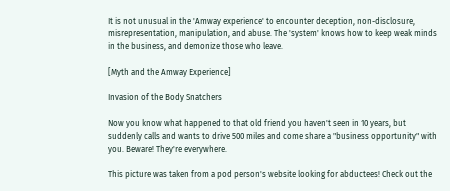It is not unusual in the 'Amway experience' to encounter deception, non-disclosure, misrepresentation, manipulation, and abuse. The 'system' knows how to keep weak minds in the business, and demonize those who leave.

[Myth and the Amway Experience]

Invasion of the Body Snatchers

Now you know what happened to that old friend you haven't seen in 10 years, but suddenly calls and wants to drive 500 miles and come share a "business opportunity" with you. Beware! They're everywhere.

This picture was taken from a pod person's website looking for abductees! Check out the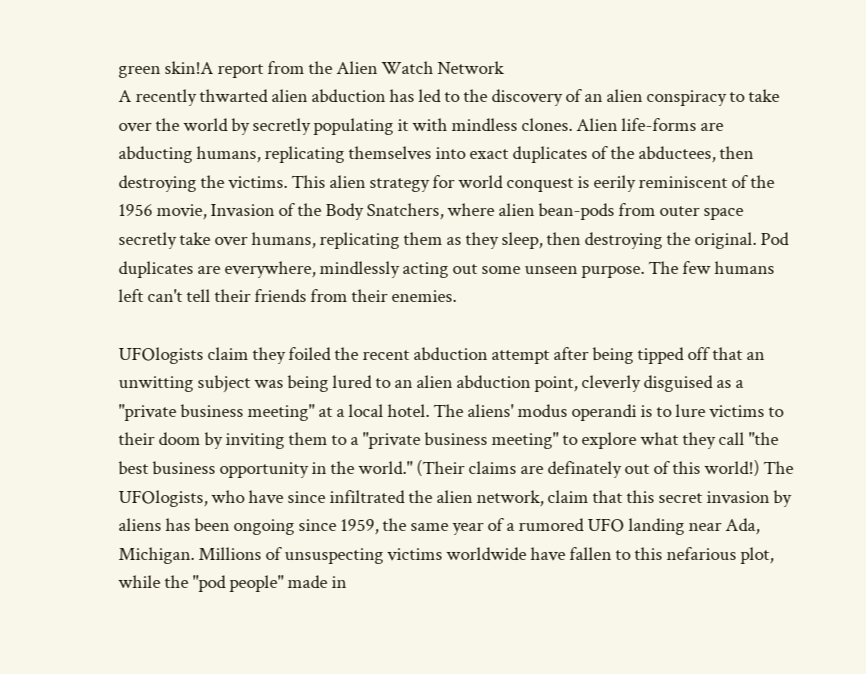green skin!A report from the Alien Watch Network
A recently thwarted alien abduction has led to the discovery of an alien conspiracy to take over the world by secretly populating it with mindless clones. Alien life-forms are abducting humans, replicating themselves into exact duplicates of the abductees, then destroying the victims. This alien strategy for world conquest is eerily reminiscent of the 1956 movie, Invasion of the Body Snatchers, where alien bean-pods from outer space secretly take over humans, replicating them as they sleep, then destroying the original. Pod duplicates are everywhere, mindlessly acting out some unseen purpose. The few humans left can't tell their friends from their enemies.

UFOlogists claim they foiled the recent abduction attempt after being tipped off that an unwitting subject was being lured to an alien abduction point, cleverly disguised as a "private business meeting" at a local hotel. The aliens' modus operandi is to lure victims to their doom by inviting them to a "private business meeting" to explore what they call "the best business opportunity in the world." (Their claims are definately out of this world!) The UFOlogists, who have since infiltrated the alien network, claim that this secret invasion by aliens has been ongoing since 1959, the same year of a rumored UFO landing near Ada, Michigan. Millions of unsuspecting victims worldwide have fallen to this nefarious plot, while the "pod people" made in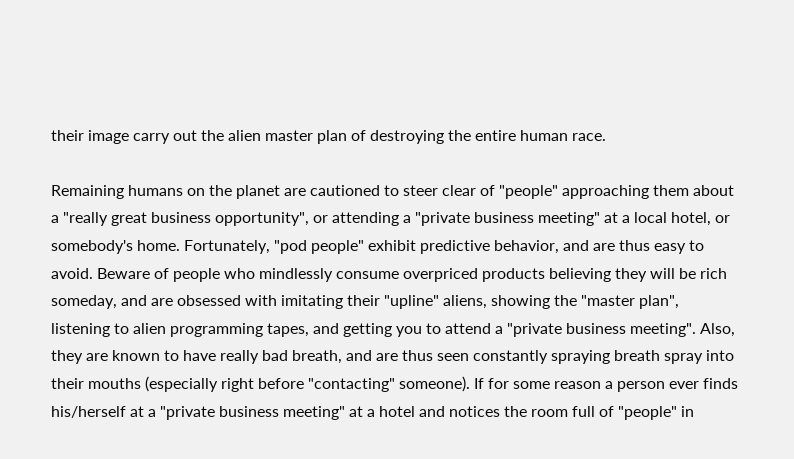their image carry out the alien master plan of destroying the entire human race.

Remaining humans on the planet are cautioned to steer clear of "people" approaching them about a "really great business opportunity", or attending a "private business meeting" at a local hotel, or somebody's home. Fortunately, "pod people" exhibit predictive behavior, and are thus easy to avoid. Beware of people who mindlessly consume overpriced products believing they will be rich someday, and are obsessed with imitating their "upline" aliens, showing the "master plan", listening to alien programming tapes, and getting you to attend a "private business meeting". Also, they are known to have really bad breath, and are thus seen constantly spraying breath spray into their mouths (especially right before "contacting" someone). If for some reason a person ever finds his/herself at a "private business meeting" at a hotel and notices the room full of "people" in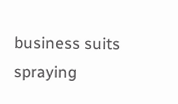business suits spraying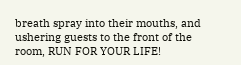breath spray into their mouths, and ushering guests to the front of the room, RUN FOR YOUR LIFE!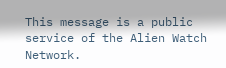This message is a public service of the Alien Watch Network.